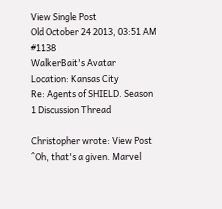View Single Post
Old October 24 2013, 03:51 AM   #1138
WalkerBait's Avatar
Location: Kansas City
Re: Agents of SHIELD. Season 1 Discussion Thread

Christopher wrote: View Post
^Oh, that's a given. Marvel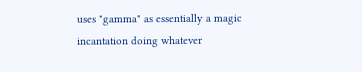uses "gamma" as essentially a magic incantation doing whatever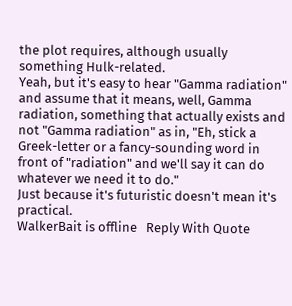the plot requires, although usually something Hulk-related.
Yeah, but it's easy to hear "Gamma radiation" and assume that it means, well, Gamma radiation, something that actually exists and not "Gamma radiation" as in, "Eh, stick a Greek-letter or a fancy-sounding word in front of "radiation" and we'll say it can do whatever we need it to do."
Just because it's futuristic doesn't mean it's practical.
WalkerBait is offline   Reply With Quote